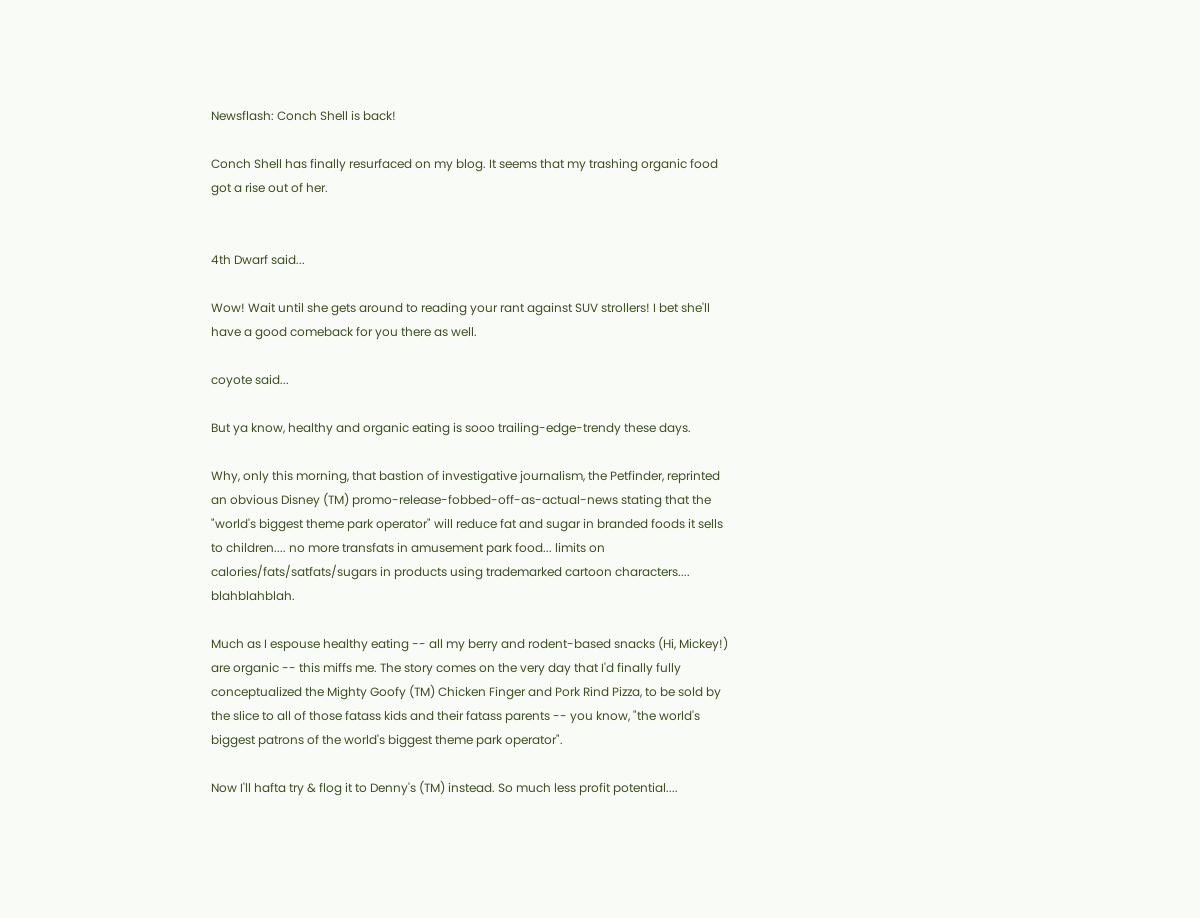Newsflash: Conch Shell is back!

Conch Shell has finally resurfaced on my blog. It seems that my trashing organic food got a rise out of her.


4th Dwarf said...

Wow! Wait until she gets around to reading your rant against SUV strollers! I bet she'll have a good comeback for you there as well.

coyote said...

But ya know, healthy and organic eating is sooo trailing-edge-trendy these days.

Why, only this morning, that bastion of investigative journalism, the Petfinder, reprinted an obvious Disney (TM) promo-release-fobbed-off-as-actual-news stating that the "world's biggest theme park operator" will reduce fat and sugar in branded foods it sells to children.... no more transfats in amusement park food... limits on calories/fats/satfats/sugars in products using trademarked cartoon characters.... blahblahblah.

Much as I espouse healthy eating -- all my berry and rodent-based snacks (Hi, Mickey!) are organic -- this miffs me. The story comes on the very day that I'd finally fully conceptualized the Mighty Goofy (TM) Chicken Finger and Pork Rind Pizza, to be sold by the slice to all of those fatass kids and their fatass parents -- you know, "the world's biggest patrons of the world's biggest theme park operator".

Now I'll hafta try & flog it to Denny's (TM) instead. So much less profit potential....